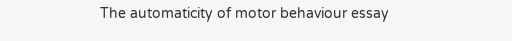The automaticity of motor behaviour essay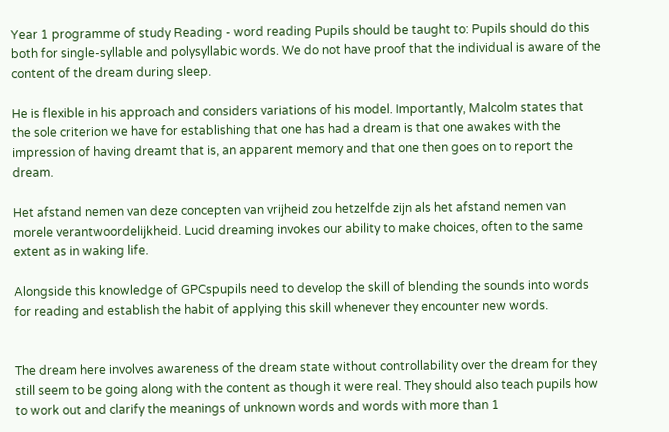Year 1 programme of study Reading - word reading Pupils should be taught to: Pupils should do this both for single-syllable and polysyllabic words. We do not have proof that the individual is aware of the content of the dream during sleep.

He is flexible in his approach and considers variations of his model. Importantly, Malcolm states that the sole criterion we have for establishing that one has had a dream is that one awakes with the impression of having dreamt that is, an apparent memory and that one then goes on to report the dream.

Het afstand nemen van deze concepten van vrijheid zou hetzelfde zijn als het afstand nemen van morele verantwoordelijkheid. Lucid dreaming invokes our ability to make choices, often to the same extent as in waking life.

Alongside this knowledge of GPCspupils need to develop the skill of blending the sounds into words for reading and establish the habit of applying this skill whenever they encounter new words.


The dream here involves awareness of the dream state without controllability over the dream for they still seem to be going along with the content as though it were real. They should also teach pupils how to work out and clarify the meanings of unknown words and words with more than 1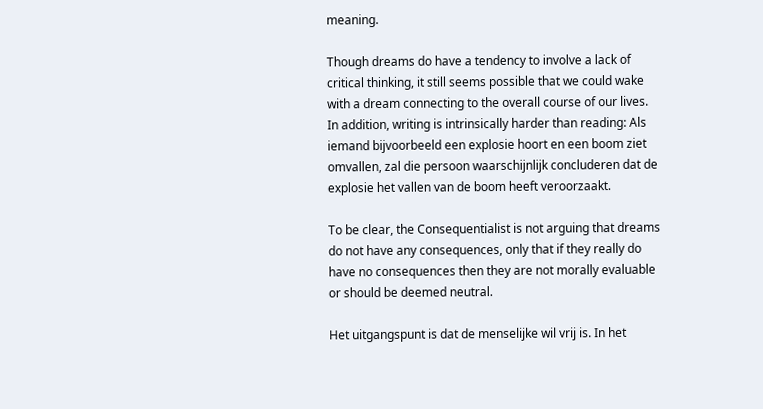meaning.

Though dreams do have a tendency to involve a lack of critical thinking, it still seems possible that we could wake with a dream connecting to the overall course of our lives. In addition, writing is intrinsically harder than reading: Als iemand bijvoorbeeld een explosie hoort en een boom ziet omvallen, zal die persoon waarschijnlijk concluderen dat de explosie het vallen van de boom heeft veroorzaakt.

To be clear, the Consequentialist is not arguing that dreams do not have any consequences, only that if they really do have no consequences then they are not morally evaluable or should be deemed neutral.

Het uitgangspunt is dat de menselijke wil vrij is. In het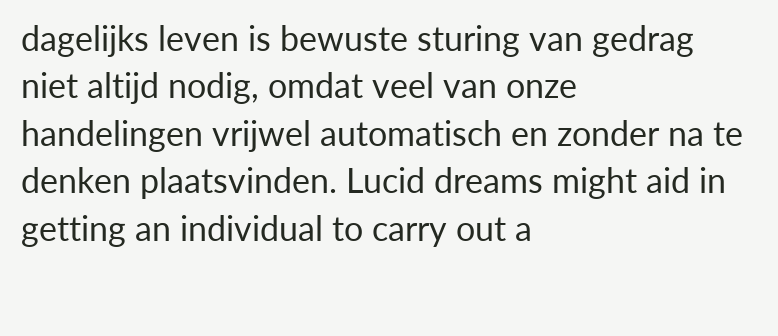dagelijks leven is bewuste sturing van gedrag niet altijd nodig, omdat veel van onze handelingen vrijwel automatisch en zonder na te denken plaatsvinden. Lucid dreams might aid in getting an individual to carry out a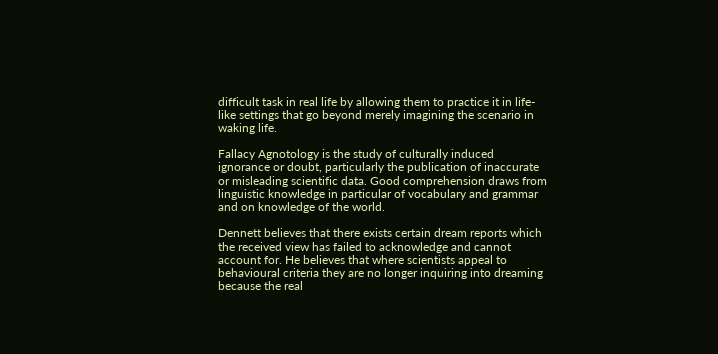difficult task in real life by allowing them to practice it in life-like settings that go beyond merely imagining the scenario in waking life.

Fallacy Agnotology is the study of culturally induced ignorance or doubt, particularly the publication of inaccurate or misleading scientific data. Good comprehension draws from linguistic knowledge in particular of vocabulary and grammar and on knowledge of the world.

Dennett believes that there exists certain dream reports which the received view has failed to acknowledge and cannot account for. He believes that where scientists appeal to behavioural criteria they are no longer inquiring into dreaming because the real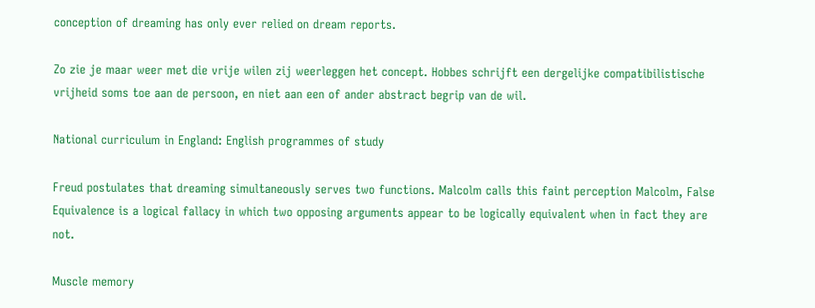conception of dreaming has only ever relied on dream reports.

Zo zie je maar weer met die vrije wilen zij weerleggen het concept. Hobbes schrijft een dergelijke compatibilistische vrijheid soms toe aan de persoon, en niet aan een of ander abstract begrip van de wil.

National curriculum in England: English programmes of study

Freud postulates that dreaming simultaneously serves two functions. Malcolm calls this faint perception Malcolm, False Equivalence is a logical fallacy in which two opposing arguments appear to be logically equivalent when in fact they are not.

Muscle memory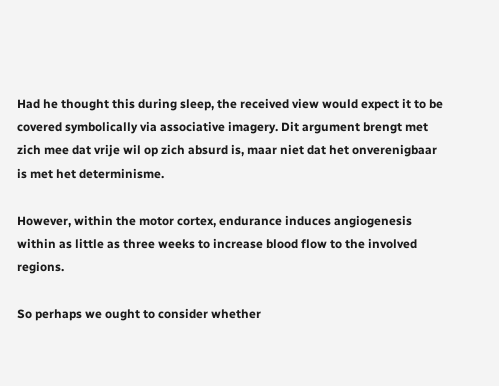Had he thought this during sleep, the received view would expect it to be covered symbolically via associative imagery. Dit argument brengt met zich mee dat vrije wil op zich absurd is, maar niet dat het onverenigbaar is met het determinisme.

However, within the motor cortex, endurance induces angiogenesis within as little as three weeks to increase blood flow to the involved regions.

So perhaps we ought to consider whether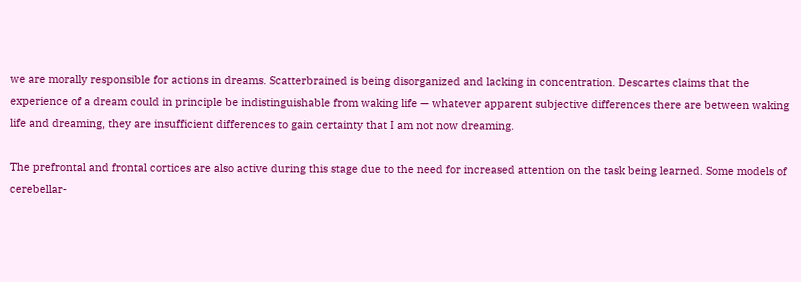we are morally responsible for actions in dreams. Scatterbrained is being disorganized and lacking in concentration. Descartes claims that the experience of a dream could in principle be indistinguishable from waking life — whatever apparent subjective differences there are between waking life and dreaming, they are insufficient differences to gain certainty that I am not now dreaming.

The prefrontal and frontal cortices are also active during this stage due to the need for increased attention on the task being learned. Some models of cerebellar-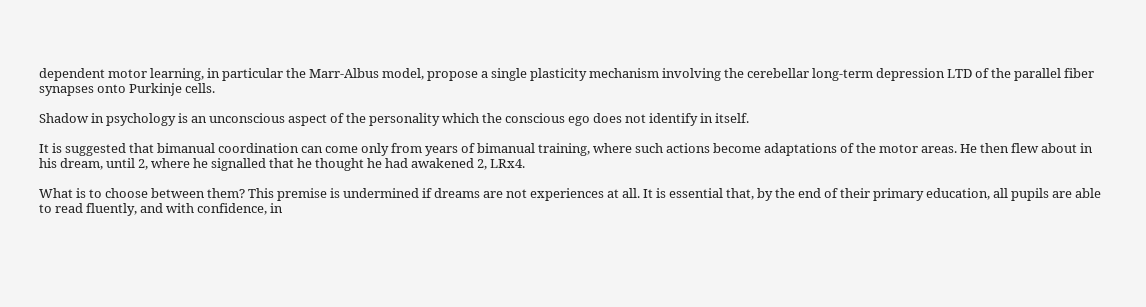dependent motor learning, in particular the Marr-Albus model, propose a single plasticity mechanism involving the cerebellar long-term depression LTD of the parallel fiber synapses onto Purkinje cells.

Shadow in psychology is an unconscious aspect of the personality which the conscious ego does not identify in itself.

It is suggested that bimanual coordination can come only from years of bimanual training, where such actions become adaptations of the motor areas. He then flew about in his dream, until 2, where he signalled that he thought he had awakened 2, LRx4.

What is to choose between them? This premise is undermined if dreams are not experiences at all. It is essential that, by the end of their primary education, all pupils are able to read fluently, and with confidence, in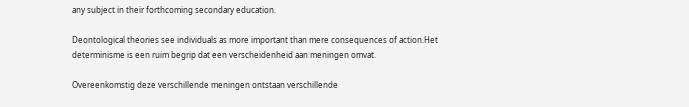any subject in their forthcoming secondary education.

Deontological theories see individuals as more important than mere consequences of action.Het determinisme is een ruim begrip dat een verscheidenheid aan meningen omvat.

Overeenkomstig deze verschillende meningen ontstaan verschillende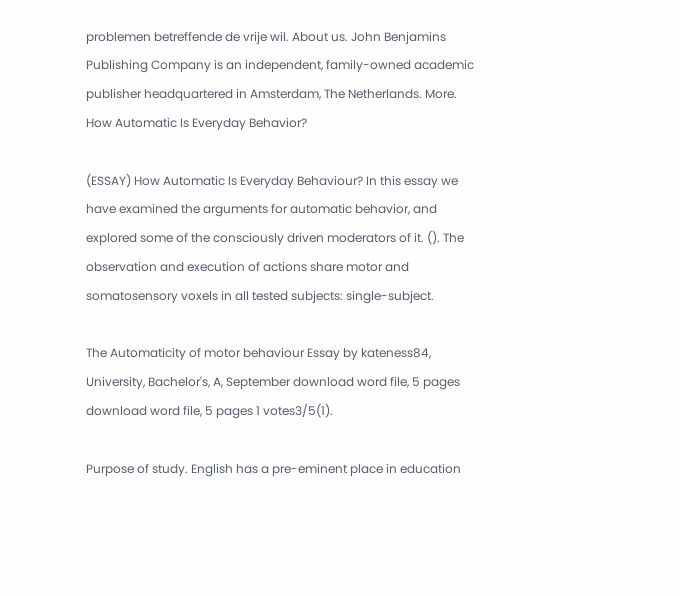problemen betreffende de vrije wil. About us. John Benjamins Publishing Company is an independent, family-owned academic publisher headquartered in Amsterdam, The Netherlands. More. How Automatic Is Everyday Behavior?

(ESSAY) How Automatic Is Everyday Behaviour? In this essay we have examined the arguments for automatic behavior, and explored some of the consciously driven moderators of it. (). The observation and execution of actions share motor and somatosensory voxels in all tested subjects: single-subject.

The Automaticity of motor behaviour Essay by kateness84, University, Bachelor's, A, September download word file, 5 pages download word file, 5 pages 1 votes3/5(1).

Purpose of study. English has a pre-eminent place in education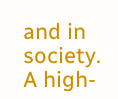and in society. A high-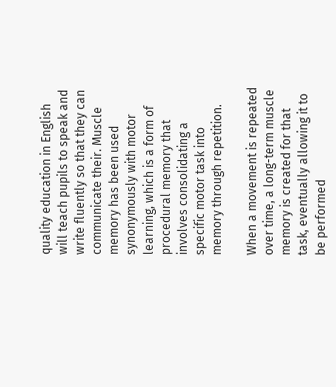quality education in English will teach pupils to speak and write fluently so that they can communicate their. Muscle memory has been used synonymously with motor learning, which is a form of procedural memory that involves consolidating a specific motor task into memory through repetition.

When a movement is repeated over time, a long-term muscle memory is created for that task, eventually allowing it to be performed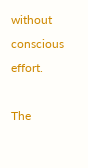without conscious effort.

The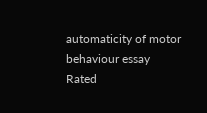automaticity of motor behaviour essay
Rated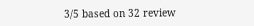3/5 based on 32 review